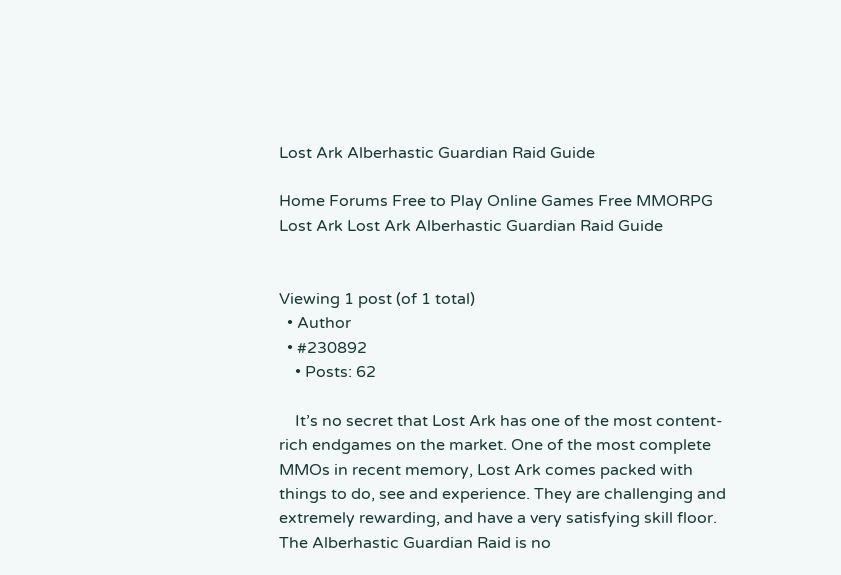Lost Ark Alberhastic Guardian Raid Guide

Home Forums Free to Play Online Games Free MMORPG Lost Ark Lost Ark Alberhastic Guardian Raid Guide


Viewing 1 post (of 1 total)
  • Author
  • #230892
    • Posts: 62

    It’s no secret that Lost Ark has one of the most content-rich endgames on the market. One of the most complete MMOs in recent memory, Lost Ark comes packed with things to do, see and experience. They are challenging and extremely rewarding, and have a very satisfying skill floor. The Alberhastic Guardian Raid is no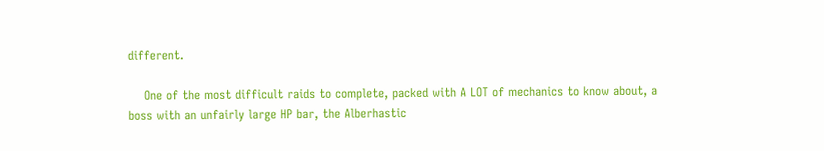different.

    One of the most difficult raids to complete, packed with A LOT of mechanics to know about, a boss with an unfairly large HP bar, the Alberhastic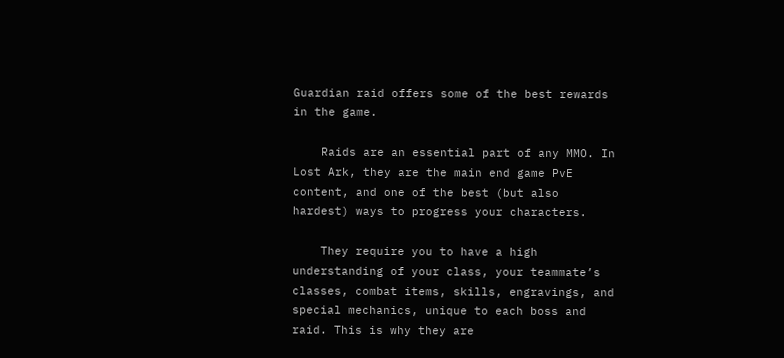Guardian raid offers some of the best rewards in the game.

    Raids are an essential part of any MMO. In Lost Ark, they are the main end game PvE content, and one of the best (but also hardest) ways to progress your characters.

    They require you to have a high understanding of your class, your teammate’s classes, combat items, skills, engravings, and special mechanics, unique to each boss and raid. This is why they are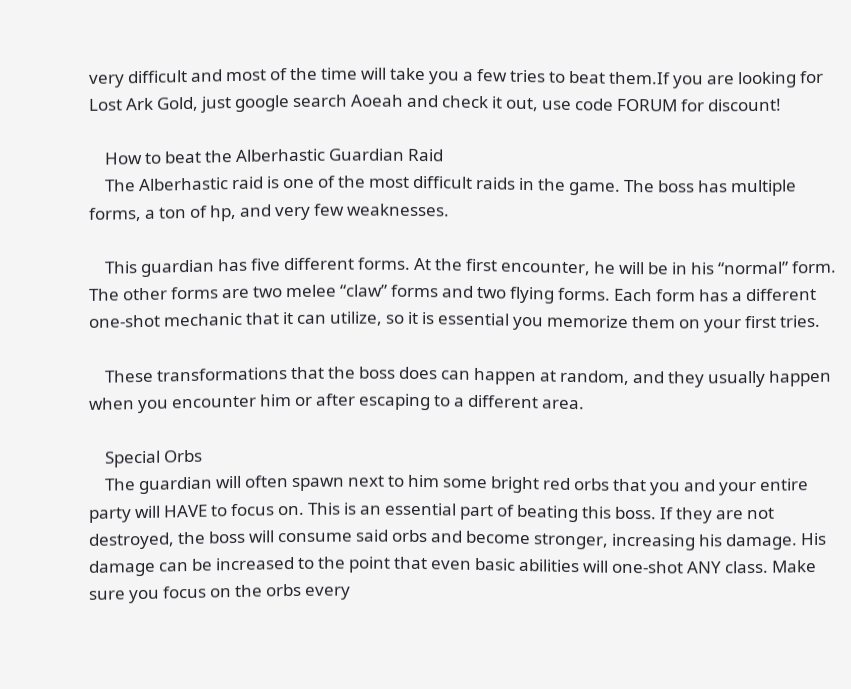very difficult and most of the time will take you a few tries to beat them.If you are looking for Lost Ark Gold, just google search Aoeah and check it out, use code FORUM for discount!

    How to beat the Alberhastic Guardian Raid
    The Alberhastic raid is one of the most difficult raids in the game. The boss has multiple forms, a ton of hp, and very few weaknesses.

    This guardian has five different forms. At the first encounter, he will be in his “normal” form. The other forms are two melee “claw” forms and two flying forms. Each form has a different one-shot mechanic that it can utilize, so it is essential you memorize them on your first tries.

    These transformations that the boss does can happen at random, and they usually happen when you encounter him or after escaping to a different area.

    Special Orbs
    The guardian will often spawn next to him some bright red orbs that you and your entire party will HAVE to focus on. This is an essential part of beating this boss. If they are not destroyed, the boss will consume said orbs and become stronger, increasing his damage. His damage can be increased to the point that even basic abilities will one-shot ANY class. Make sure you focus on the orbs every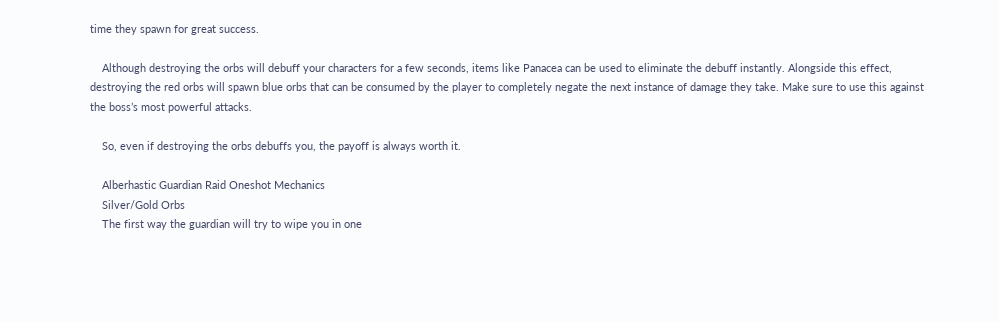time they spawn for great success.

    Although destroying the orbs will debuff your characters for a few seconds, items like Panacea can be used to eliminate the debuff instantly. Alongside this effect, destroying the red orbs will spawn blue orbs that can be consumed by the player to completely negate the next instance of damage they take. Make sure to use this against the boss’s most powerful attacks.

    So, even if destroying the orbs debuffs you, the payoff is always worth it.

    Alberhastic Guardian Raid Oneshot Mechanics
    Silver/Gold Orbs
    The first way the guardian will try to wipe you in one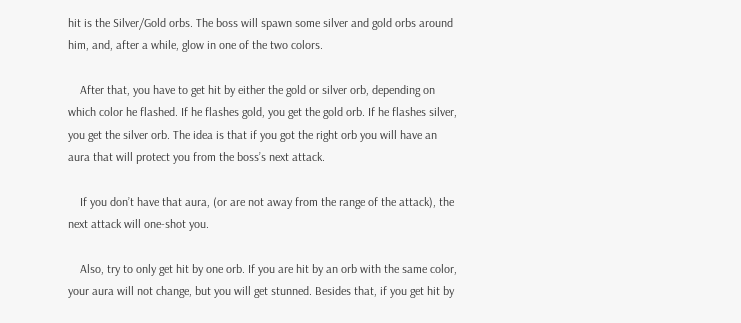hit is the Silver/Gold orbs. The boss will spawn some silver and gold orbs around him, and, after a while, glow in one of the two colors.

    After that, you have to get hit by either the gold or silver orb, depending on which color he flashed. If he flashes gold, you get the gold orb. If he flashes silver, you get the silver orb. The idea is that if you got the right orb you will have an aura that will protect you from the boss’s next attack.

    If you don’t have that aura, (or are not away from the range of the attack), the next attack will one-shot you.

    Also, try to only get hit by one orb. If you are hit by an orb with the same color, your aura will not change, but you will get stunned. Besides that, if you get hit by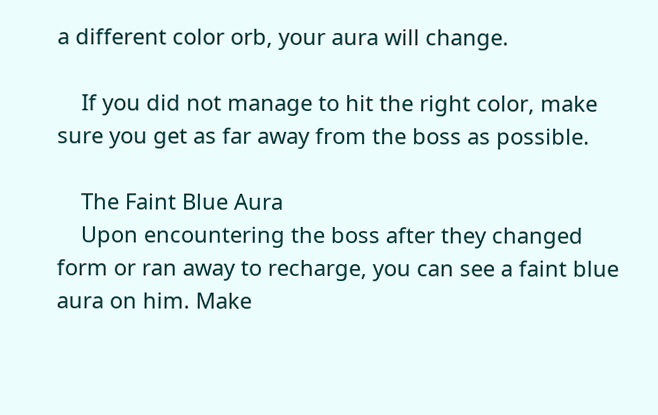a different color orb, your aura will change.

    If you did not manage to hit the right color, make sure you get as far away from the boss as possible.

    The Faint Blue Aura
    Upon encountering the boss after they changed form or ran away to recharge, you can see a faint blue aura on him. Make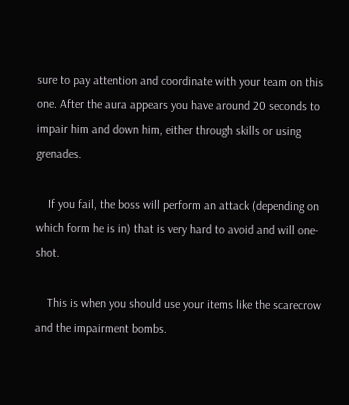sure to pay attention and coordinate with your team on this one. After the aura appears you have around 20 seconds to impair him and down him, either through skills or using grenades.

    If you fail, the boss will perform an attack (depending on which form he is in) that is very hard to avoid and will one-shot.

    This is when you should use your items like the scarecrow and the impairment bombs.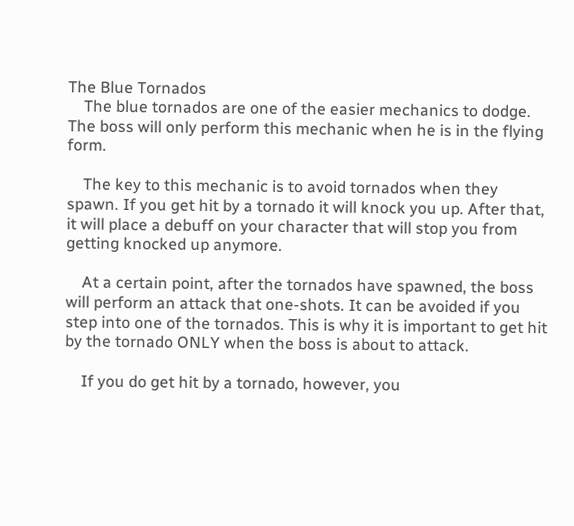The Blue Tornados
    The blue tornados are one of the easier mechanics to dodge. The boss will only perform this mechanic when he is in the flying form.

    The key to this mechanic is to avoid tornados when they spawn. If you get hit by a tornado it will knock you up. After that, it will place a debuff on your character that will stop you from getting knocked up anymore.

    At a certain point, after the tornados have spawned, the boss will perform an attack that one-shots. It can be avoided if you step into one of the tornados. This is why it is important to get hit by the tornado ONLY when the boss is about to attack.

    If you do get hit by a tornado, however, you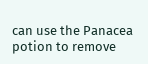can use the Panacea potion to remove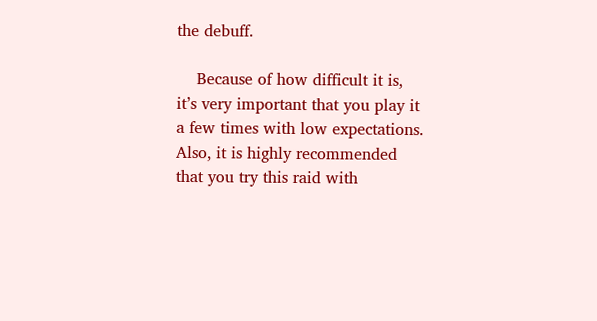the debuff.

    Because of how difficult it is, it’s very important that you play it a few times with low expectations. Also, it is highly recommended that you try this raid with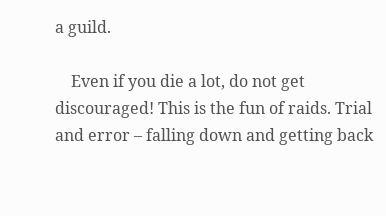a guild.

    Even if you die a lot, do not get discouraged! This is the fun of raids. Trial and error – falling down and getting back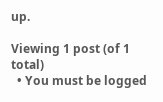up.

Viewing 1 post (of 1 total)
  • You must be logged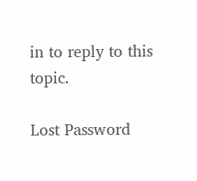in to reply to this topic.

Lost Password